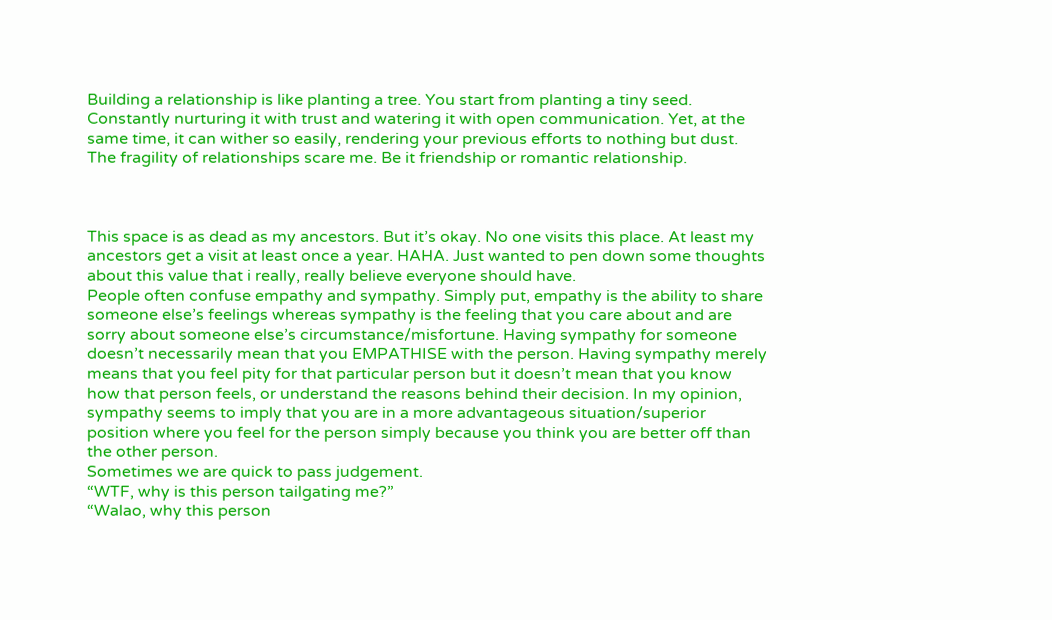Building a relationship is like planting a tree. You start from planting a tiny seed. Constantly nurturing it with trust and watering it with open communication. Yet, at the same time, it can wither so easily, rendering your previous efforts to nothing but dust. The fragility of relationships scare me. Be it friendship or romantic relationship.



This space is as dead as my ancestors. But it’s okay. No one visits this place. At least my ancestors get a visit at least once a year. HAHA. Just wanted to pen down some thoughts about this value that i really, really believe everyone should have.
People often confuse empathy and sympathy. Simply put, empathy is the ability to share someone else’s feelings whereas sympathy is the feeling that you care about and are sorry about someone else’s circumstance/misfortune. Having sympathy for someone doesn’t necessarily mean that you EMPATHISE with the person. Having sympathy merely means that you feel pity for that particular person but it doesn’t mean that you know how that person feels, or understand the reasons behind their decision. In my opinion, sympathy seems to imply that you are in a more advantageous situation/superior position where you feel for the person simply because you think you are better off than the other person.
Sometimes we are quick to pass judgement.
“WTF, why is this person tailgating me?”
“Walao, why this person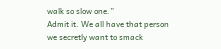walk so slow one.”
Admit it. We all have that person we secretly want to smack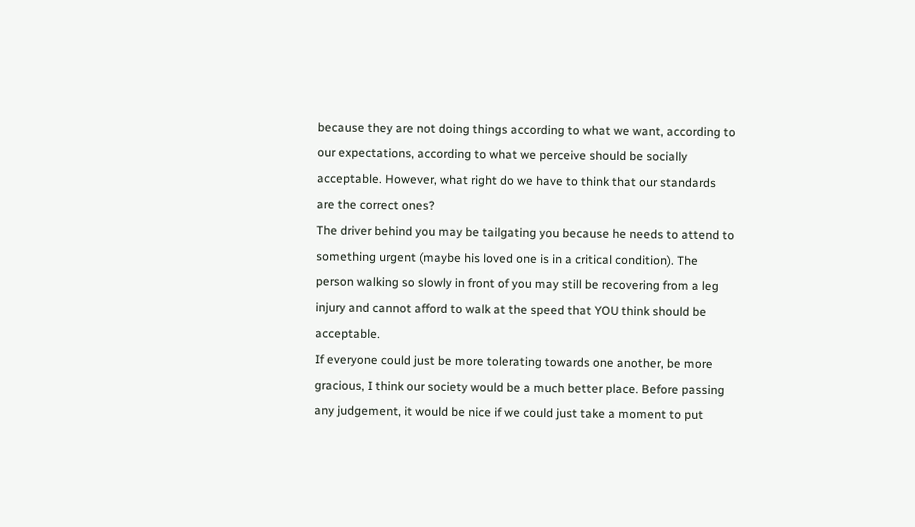because they are not doing things according to what we want, according to our expectations, according to what we perceive should be socially acceptable. However, what right do we have to think that our standards are the correct ones?
The driver behind you may be tailgating you because he needs to attend to something urgent (maybe his loved one is in a critical condition). The person walking so slowly in front of you may still be recovering from a leg injury and cannot afford to walk at the speed that YOU think should be acceptable.
If everyone could just be more tolerating towards one another, be more gracious, I think our society would be a much better place. Before passing any judgement, it would be nice if we could just take a moment to put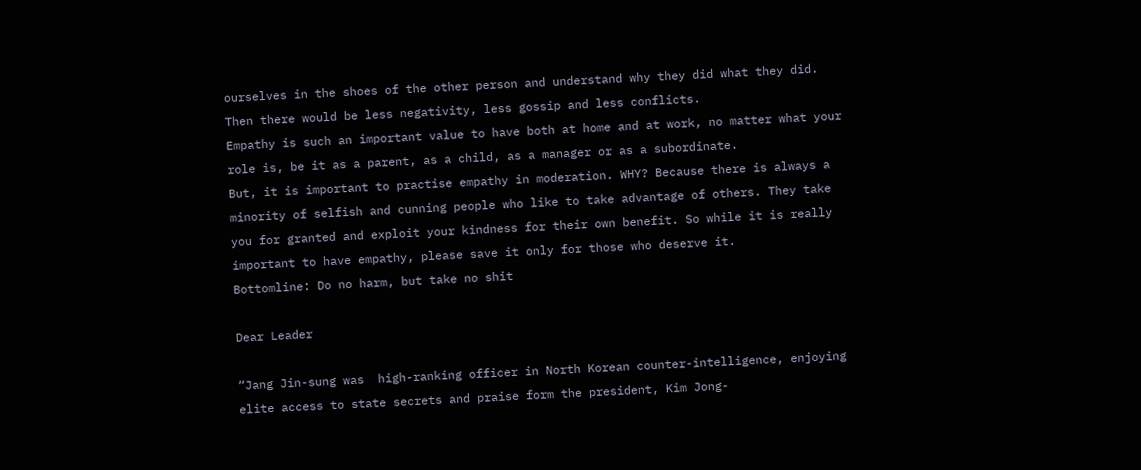ourselves in the shoes of the other person and understand why they did what they did. Then there would be less negativity, less gossip and less conflicts.
Empathy is such an important value to have both at home and at work, no matter what your role is, be it as a parent, as a child, as a manager or as a subordinate.
But, it is important to practise empathy in moderation. WHY? Because there is always a minority of selfish and cunning people who like to take advantage of others. They take you for granted and exploit your kindness for their own benefit. So while it is really important to have empathy, please save it only for those who deserve it.
Bottomline: Do no harm, but take no shit

Dear Leader

“Jang Jin-sung was  high-ranking officer in North Korean counter-intelligence, enjoying elite access to state secrets and praise form the president, Kim Jong-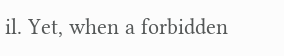il. Yet, when a forbidden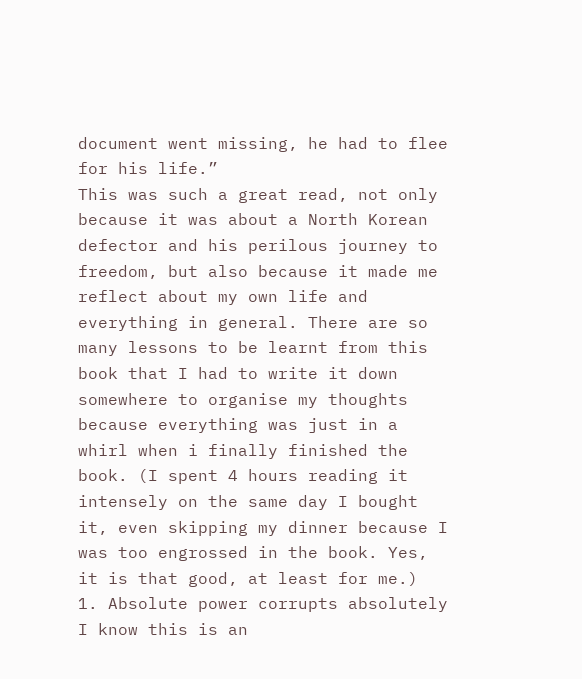document went missing, he had to flee for his life.”
This was such a great read, not only because it was about a North Korean defector and his perilous journey to freedom, but also because it made me reflect about my own life and everything in general. There are so many lessons to be learnt from this book that I had to write it down somewhere to organise my thoughts because everything was just in a whirl when i finally finished the book. (I spent 4 hours reading it intensely on the same day I bought it, even skipping my dinner because I was too engrossed in the book. Yes, it is that good, at least for me.)
1. Absolute power corrupts absolutely
I know this is an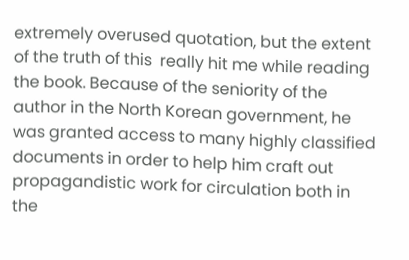extremely overused quotation, but the extent of the truth of this  really hit me while reading the book. Because of the seniority of the author in the North Korean government, he was granted access to many highly classified documents in order to help him craft out propagandistic work for circulation both in the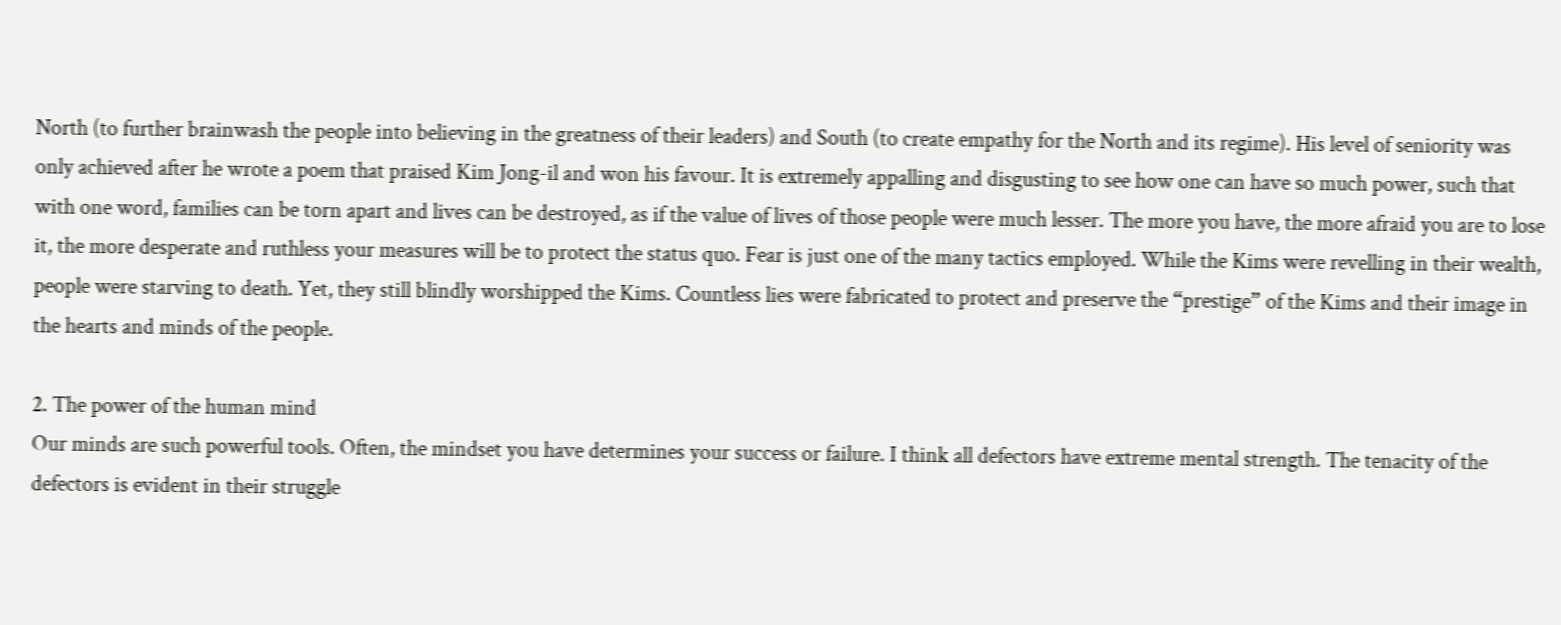North (to further brainwash the people into believing in the greatness of their leaders) and South (to create empathy for the North and its regime). His level of seniority was only achieved after he wrote a poem that praised Kim Jong-il and won his favour. It is extremely appalling and disgusting to see how one can have so much power, such that with one word, families can be torn apart and lives can be destroyed, as if the value of lives of those people were much lesser. The more you have, the more afraid you are to lose it, the more desperate and ruthless your measures will be to protect the status quo. Fear is just one of the many tactics employed. While the Kims were revelling in their wealth, people were starving to death. Yet, they still blindly worshipped the Kims. Countless lies were fabricated to protect and preserve the “prestige” of the Kims and their image in the hearts and minds of the people.

2. The power of the human mind
Our minds are such powerful tools. Often, the mindset you have determines your success or failure. I think all defectors have extreme mental strength. The tenacity of the defectors is evident in their struggle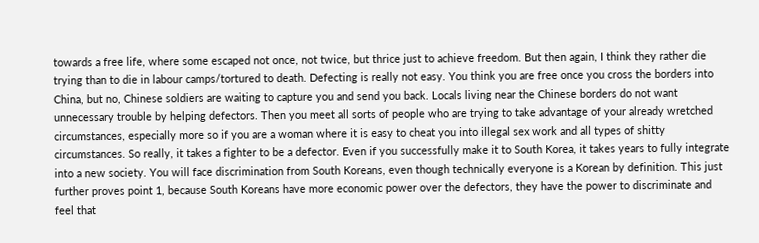towards a free life, where some escaped not once, not twice, but thrice just to achieve freedom. But then again, I think they rather die trying than to die in labour camps/tortured to death. Defecting is really not easy. You think you are free once you cross the borders into China, but no, Chinese soldiers are waiting to capture you and send you back. Locals living near the Chinese borders do not want unnecessary trouble by helping defectors. Then you meet all sorts of people who are trying to take advantage of your already wretched circumstances, especially more so if you are a woman where it is easy to cheat you into illegal sex work and all types of shitty circumstances. So really, it takes a fighter to be a defector. Even if you successfully make it to South Korea, it takes years to fully integrate into a new society. You will face discrimination from South Koreans, even though technically everyone is a Korean by definition. This just further proves point 1, because South Koreans have more economic power over the defectors, they have the power to discriminate and feel that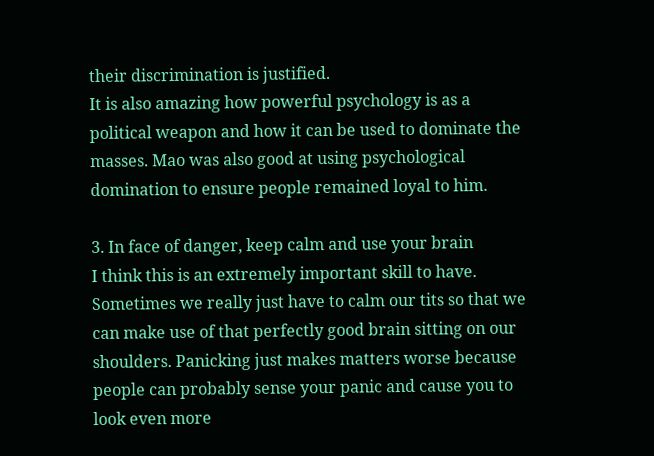their discrimination is justified.
It is also amazing how powerful psychology is as a political weapon and how it can be used to dominate the masses. Mao was also good at using psychological domination to ensure people remained loyal to him.

3. In face of danger, keep calm and use your brain
I think this is an extremely important skill to have. Sometimes we really just have to calm our tits so that we can make use of that perfectly good brain sitting on our shoulders. Panicking just makes matters worse because people can probably sense your panic and cause you to look even more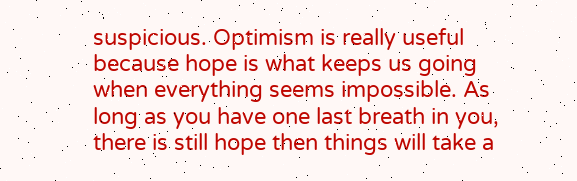suspicious. Optimism is really useful because hope is what keeps us going when everything seems impossible. As long as you have one last breath in you, there is still hope then things will take a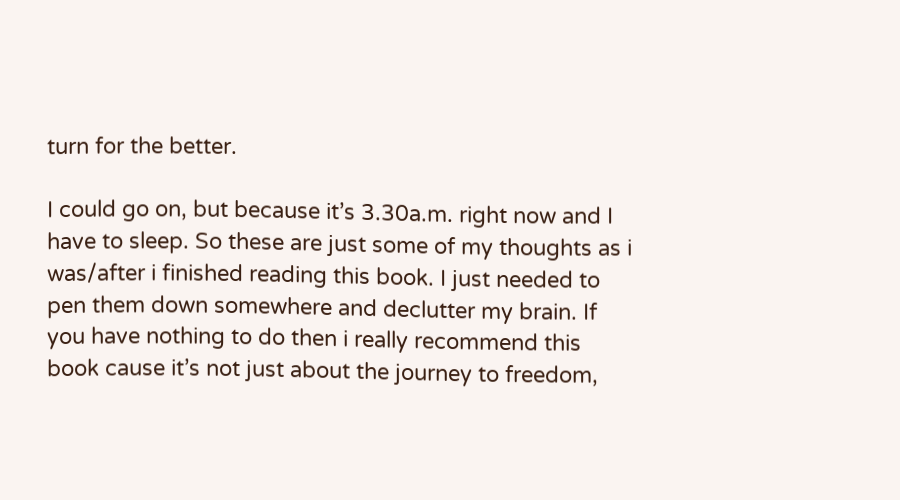turn for the better.

I could go on, but because it’s 3.30a.m. right now and I have to sleep. So these are just some of my thoughts as i was/after i finished reading this book. I just needed to pen them down somewhere and declutter my brain. If you have nothing to do then i really recommend this book cause it’s not just about the journey to freedom,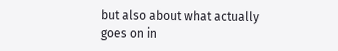but also about what actually goes on in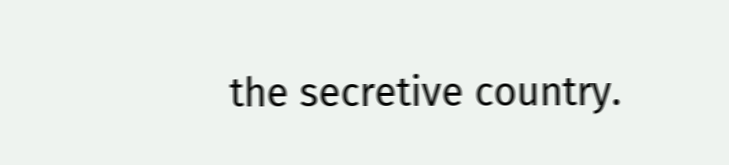the secretive country.